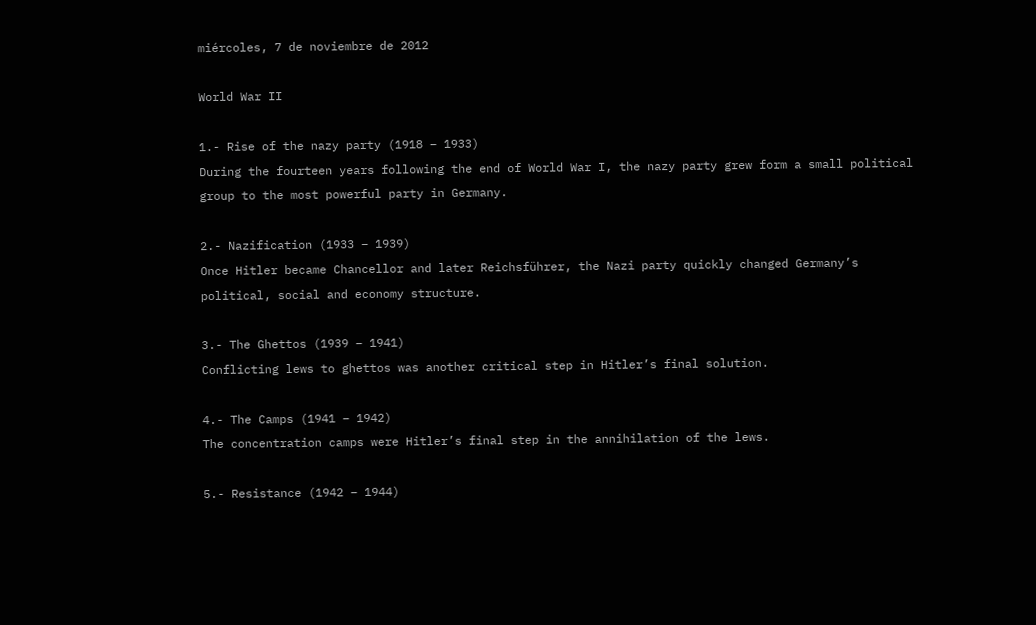miércoles, 7 de noviembre de 2012

World War II

1.- Rise of the nazy party (1918 – 1933)
During the fourteen years following the end of World War I, the nazy party grew form a small political group to the most powerful party in Germany.

2.- Nazification (1933 – 1939)
Once Hitler became Chancellor and later Reichsführer, the Nazi party quickly changed Germany’s political, social and economy structure.

3.- The Ghettos (1939 – 1941)
Conflicting lews to ghettos was another critical step in Hitler’s final solution.

4.- The Camps (1941 – 1942)
The concentration camps were Hitler’s final step in the annihilation of the lews.

5.- Resistance (1942 – 1944)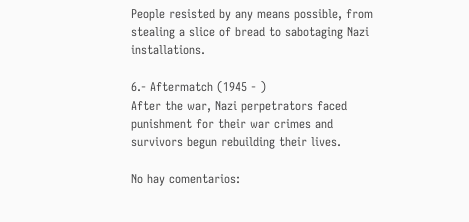People resisted by any means possible, from stealing a slice of bread to sabotaging Nazi installations.

6.- Aftermatch (1945 - )
After the war, Nazi perpetrators faced punishment for their war crimes and survivors begun rebuilding their lives.

No hay comentarios: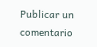Publicar un comentario